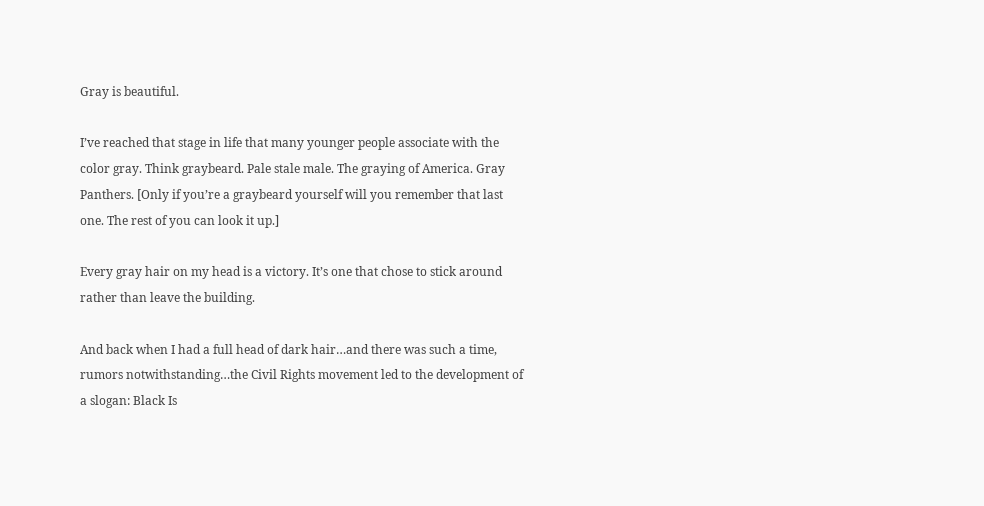Gray is beautiful.

I’ve reached that stage in life that many younger people associate with the color gray. Think graybeard. Pale stale male. The graying of America. Gray Panthers. [Only if you’re a graybeard yourself will you remember that last one. The rest of you can look it up.]

Every gray hair on my head is a victory. It’s one that chose to stick around rather than leave the building.

And back when I had a full head of dark hair…and there was such a time, rumors notwithstanding…the Civil Rights movement led to the development of a slogan: Black Is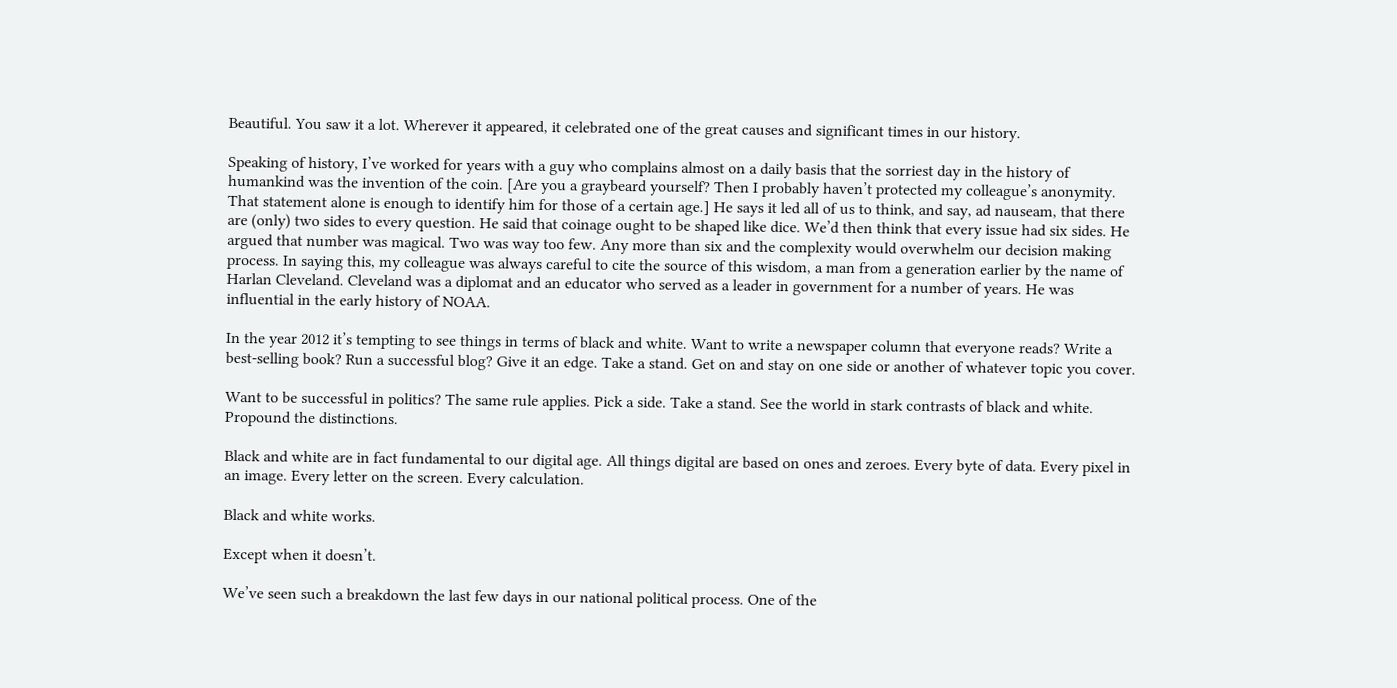Beautiful. You saw it a lot. Wherever it appeared, it celebrated one of the great causes and significant times in our history.

Speaking of history, I’ve worked for years with a guy who complains almost on a daily basis that the sorriest day in the history of humankind was the invention of the coin. [Are you a graybeard yourself? Then I probably haven’t protected my colleague’s anonymity. That statement alone is enough to identify him for those of a certain age.] He says it led all of us to think, and say, ad nauseam, that there are (only) two sides to every question. He said that coinage ought to be shaped like dice. We’d then think that every issue had six sides. He argued that number was magical. Two was way too few. Any more than six and the complexity would overwhelm our decision making process. In saying this, my colleague was always careful to cite the source of this wisdom, a man from a generation earlier by the name of Harlan Cleveland. Cleveland was a diplomat and an educator who served as a leader in government for a number of years. He was influential in the early history of NOAA.

In the year 2012 it’s tempting to see things in terms of black and white. Want to write a newspaper column that everyone reads? Write a best-selling book? Run a successful blog? Give it an edge. Take a stand. Get on and stay on one side or another of whatever topic you cover.

Want to be successful in politics? The same rule applies. Pick a side. Take a stand. See the world in stark contrasts of black and white. Propound the distinctions.

Black and white are in fact fundamental to our digital age. All things digital are based on ones and zeroes. Every byte of data. Every pixel in an image. Every letter on the screen. Every calculation.

Black and white works.

Except when it doesn’t.

We’ve seen such a breakdown the last few days in our national political process. One of the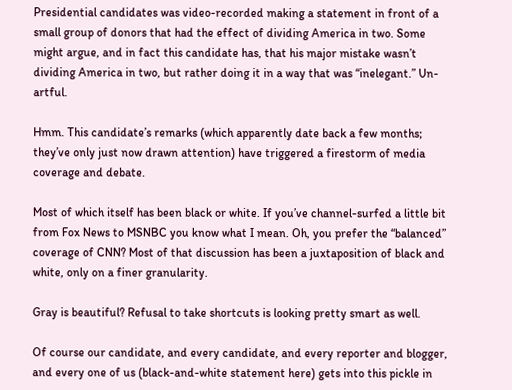Presidential candidates was video-recorded making a statement in front of a small group of donors that had the effect of dividing America in two. Some might argue, and in fact this candidate has, that his major mistake wasn’t dividing America in two, but rather doing it in a way that was “inelegant.” Un-artful.

Hmm. This candidate’s remarks (which apparently date back a few months; they’ve only just now drawn attention) have triggered a firestorm of media coverage and debate.

Most of which itself has been black or white. If you’ve channel-surfed a little bit from Fox News to MSNBC you know what I mean. Oh, you prefer the “balanced” coverage of CNN? Most of that discussion has been a juxtaposition of black and white, only on a finer granularity.

Gray is beautiful? Refusal to take shortcuts is looking pretty smart as well.

Of course our candidate, and every candidate, and every reporter and blogger, and every one of us (black-and-white statement here) gets into this pickle in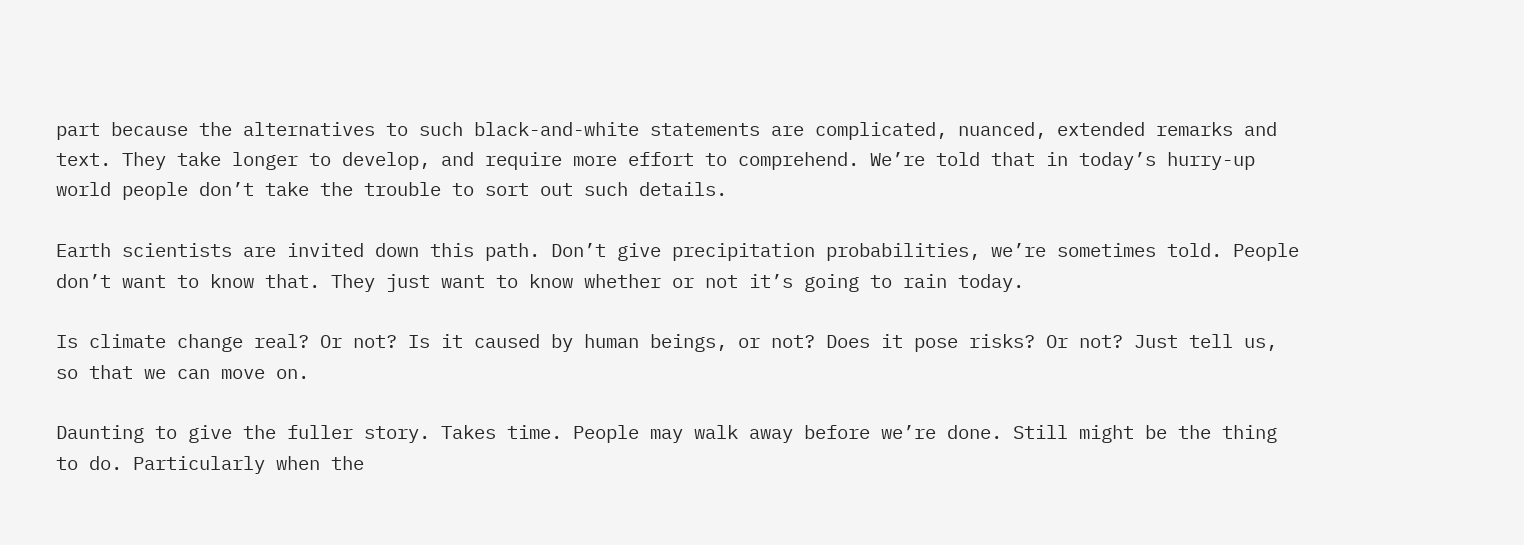part because the alternatives to such black-and-white statements are complicated, nuanced, extended remarks and text. They take longer to develop, and require more effort to comprehend. We’re told that in today’s hurry-up world people don’t take the trouble to sort out such details.

Earth scientists are invited down this path. Don’t give precipitation probabilities, we’re sometimes told. People don’t want to know that. They just want to know whether or not it’s going to rain today.

Is climate change real? Or not? Is it caused by human beings, or not? Does it pose risks? Or not? Just tell us, so that we can move on.

Daunting to give the fuller story. Takes time. People may walk away before we’re done. Still might be the thing to do. Particularly when the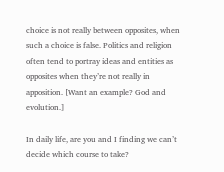choice is not really between opposites, when such a choice is false. Politics and religion often tend to portray ideas and entities as opposites when they’re not really in apposition. [Want an example? God and evolution.]

In daily life, are you and I finding we can’t decide which course to take?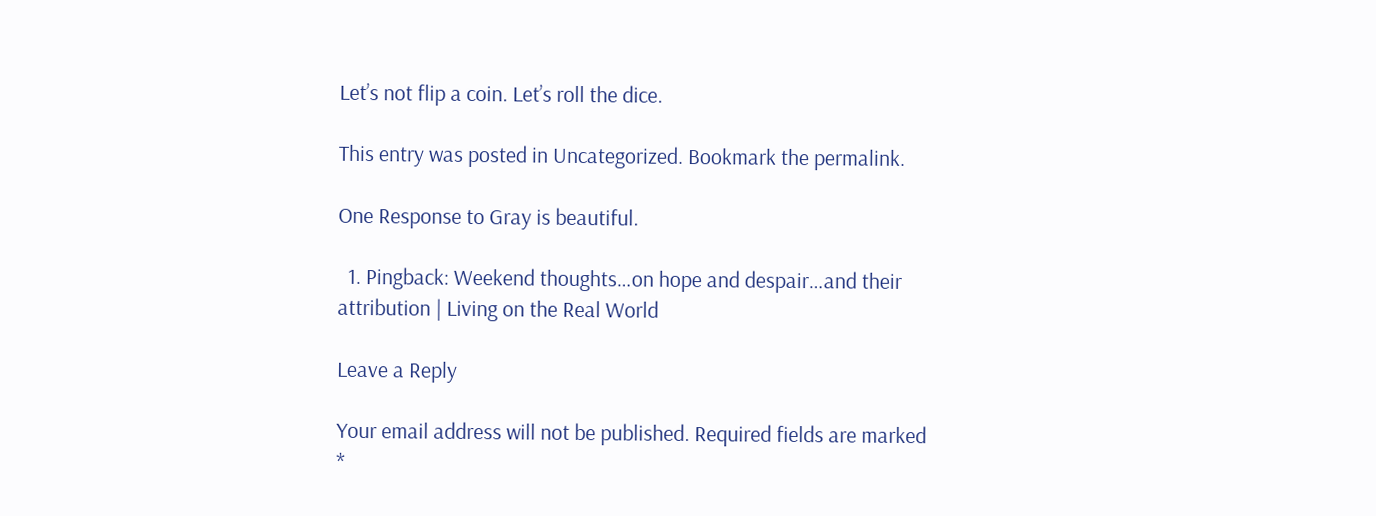Let’s not flip a coin. Let’s roll the dice.

This entry was posted in Uncategorized. Bookmark the permalink.

One Response to Gray is beautiful.

  1. Pingback: Weekend thoughts…on hope and despair…and their attribution | Living on the Real World

Leave a Reply

Your email address will not be published. Required fields are marked *